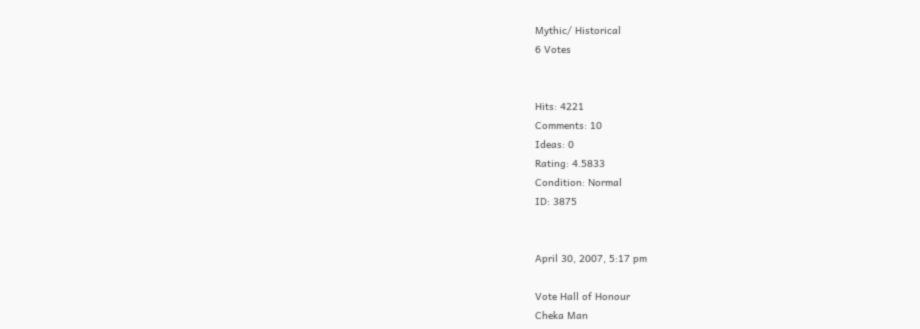Mythic/ Historical
6 Votes


Hits: 4221
Comments: 10
Ideas: 0
Rating: 4.5833
Condition: Normal
ID: 3875


April 30, 2007, 5:17 pm

Vote Hall of Honour
Cheka Man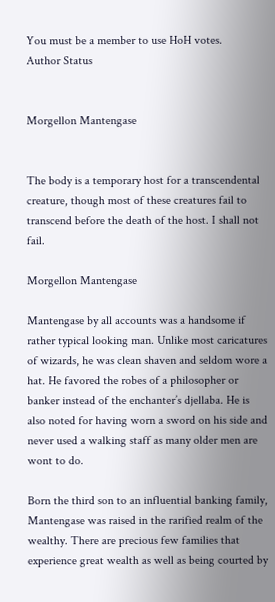You must be a member to use HoH votes.
Author Status


Morgellon Mantengase


The body is a temporary host for a transcendental creature, though most of these creatures fail to transcend before the death of the host. I shall not fail.

Morgellon Mantengase

Mantengase by all accounts was a handsome if rather typical looking man. Unlike most caricatures of wizards, he was clean shaven and seldom wore a hat. He favored the robes of a philosopher or banker instead of the enchanter’s djellaba. He is also noted for having worn a sword on his side and never used a walking staff as many older men are wont to do.

Born the third son to an influential banking family, Mantengase was raised in the rarified realm of the wealthy. There are precious few families that experience great wealth as well as being courted by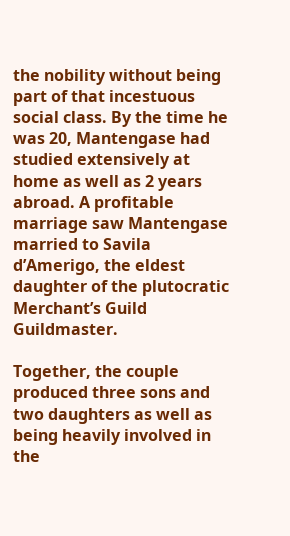the nobility without being part of that incestuous social class. By the time he was 20, Mantengase had studied extensively at home as well as 2 years abroad. A profitable marriage saw Mantengase married to Savila d’Amerigo, the eldest daughter of the plutocratic Merchant’s Guild Guildmaster.

Together, the couple produced three sons and two daughters as well as being heavily involved in the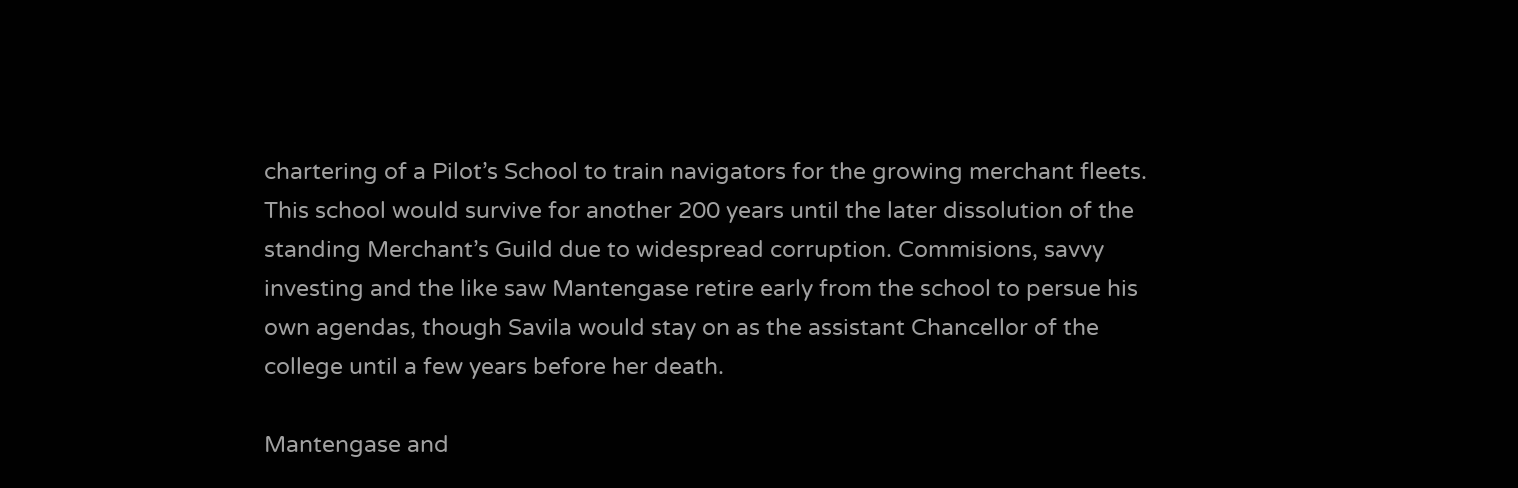chartering of a Pilot’s School to train navigators for the growing merchant fleets. This school would survive for another 200 years until the later dissolution of the standing Merchant’s Guild due to widespread corruption. Commisions, savvy investing and the like saw Mantengase retire early from the school to persue his own agendas, though Savila would stay on as the assistant Chancellor of the college until a few years before her death.

Mantengase and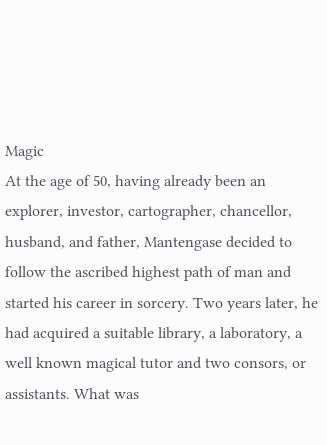Magic
At the age of 50, having already been an explorer, investor, cartographer, chancellor, husband, and father, Mantengase decided to follow the ascribed highest path of man and started his career in sorcery. Two years later, he had acquired a suitable library, a laboratory, a well known magical tutor and two consors, or assistants. What was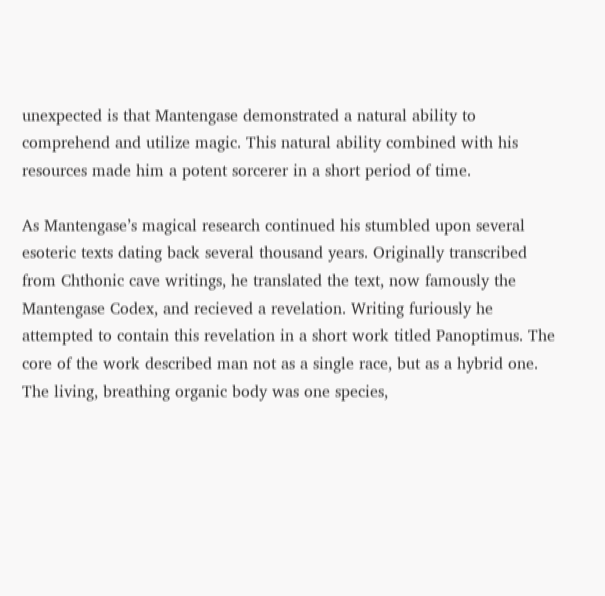unexpected is that Mantengase demonstrated a natural ability to comprehend and utilize magic. This natural ability combined with his resources made him a potent sorcerer in a short period of time.

As Mantengase’s magical research continued his stumbled upon several esoteric texts dating back several thousand years. Originally transcribed from Chthonic cave writings, he translated the text, now famously the Mantengase Codex, and recieved a revelation. Writing furiously he attempted to contain this revelation in a short work titled Panoptimus. The core of the work described man not as a single race, but as a hybrid one. The living, breathing organic body was one species,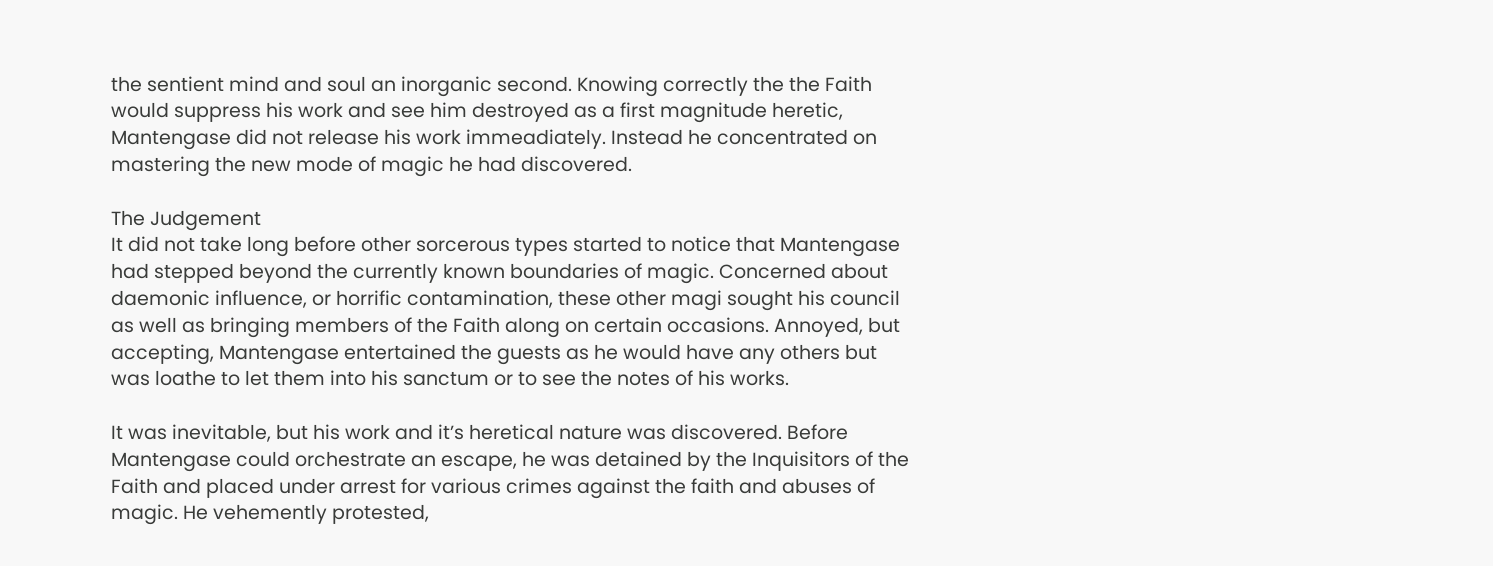the sentient mind and soul an inorganic second. Knowing correctly the the Faith would suppress his work and see him destroyed as a first magnitude heretic, Mantengase did not release his work immeadiately. Instead he concentrated on mastering the new mode of magic he had discovered.

The Judgement
It did not take long before other sorcerous types started to notice that Mantengase had stepped beyond the currently known boundaries of magic. Concerned about daemonic influence, or horrific contamination, these other magi sought his council as well as bringing members of the Faith along on certain occasions. Annoyed, but accepting, Mantengase entertained the guests as he would have any others but was loathe to let them into his sanctum or to see the notes of his works.

It was inevitable, but his work and it’s heretical nature was discovered. Before Mantengase could orchestrate an escape, he was detained by the Inquisitors of the Faith and placed under arrest for various crimes against the faith and abuses of magic. He vehemently protested,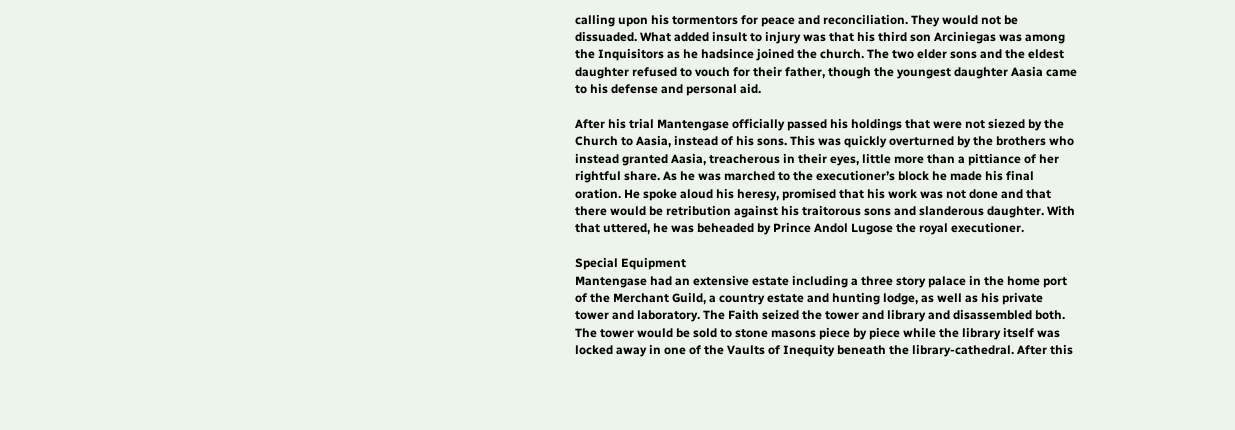calling upon his tormentors for peace and reconciliation. They would not be dissuaded. What added insult to injury was that his third son Arciniegas was among the Inquisitors as he hadsince joined the church. The two elder sons and the eldest daughter refused to vouch for their father, though the youngest daughter Aasia came to his defense and personal aid.

After his trial Mantengase officially passed his holdings that were not siezed by the Church to Aasia, instead of his sons. This was quickly overturned by the brothers who instead granted Aasia, treacherous in their eyes, little more than a pittiance of her rightful share. As he was marched to the executioner’s block he made his final oration. He spoke aloud his heresy, promised that his work was not done and that there would be retribution against his traitorous sons and slanderous daughter. With that uttered, he was beheaded by Prince Andol Lugose the royal executioner.

Special Equipment
Mantengase had an extensive estate including a three story palace in the home port of the Merchant Guild, a country estate and hunting lodge, as well as his private tower and laboratory. The Faith seized the tower and library and disassembled both. The tower would be sold to stone masons piece by piece while the library itself was locked away in one of the Vaults of Inequity beneath the library-cathedral. After this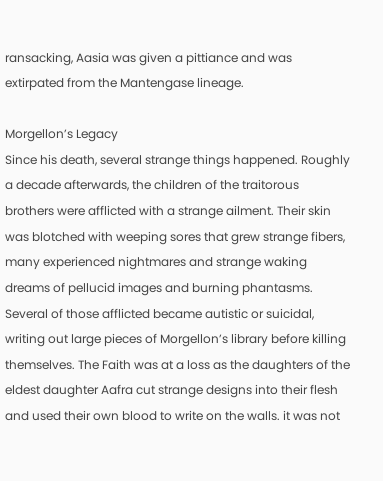ransacking, Aasia was given a pittiance and was extirpated from the Mantengase lineage.

Morgellon’s Legacy
Since his death, several strange things happened. Roughly a decade afterwards, the children of the traitorous brothers were afflicted with a strange ailment. Their skin was blotched with weeping sores that grew strange fibers, many experienced nightmares and strange waking dreams of pellucid images and burning phantasms. Several of those afflicted became autistic or suicidal, writing out large pieces of Morgellon’s library before killing themselves. The Faith was at a loss as the daughters of the eldest daughter Aafra cut strange designs into their flesh and used their own blood to write on the walls. it was not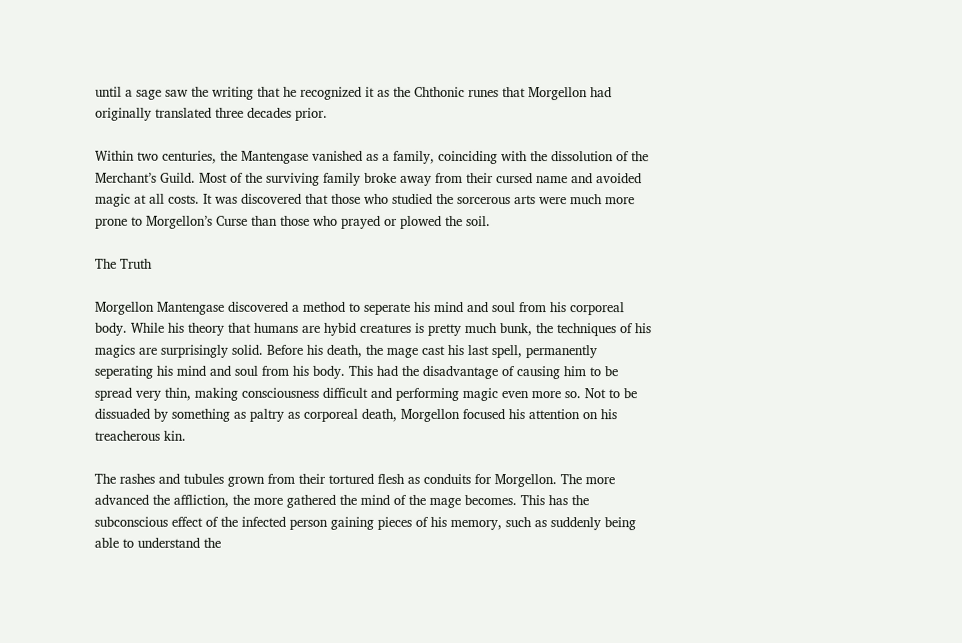until a sage saw the writing that he recognized it as the Chthonic runes that Morgellon had originally translated three decades prior.

Within two centuries, the Mantengase vanished as a family, coinciding with the dissolution of the Merchant’s Guild. Most of the surviving family broke away from their cursed name and avoided magic at all costs. It was discovered that those who studied the sorcerous arts were much more prone to Morgellon’s Curse than those who prayed or plowed the soil.

The Truth

Morgellon Mantengase discovered a method to seperate his mind and soul from his corporeal body. While his theory that humans are hybid creatures is pretty much bunk, the techniques of his magics are surprisingly solid. Before his death, the mage cast his last spell, permanently seperating his mind and soul from his body. This had the disadvantage of causing him to be spread very thin, making consciousness difficult and performing magic even more so. Not to be dissuaded by something as paltry as corporeal death, Morgellon focused his attention on his treacherous kin.

The rashes and tubules grown from their tortured flesh as conduits for Morgellon. The more advanced the affliction, the more gathered the mind of the mage becomes. This has the subconscious effect of the infected person gaining pieces of his memory, such as suddenly being able to understand the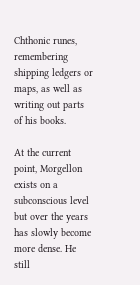Chthonic runes, remembering shipping ledgers or maps, as well as writing out parts of his books.

At the current point, Morgellon exists on a subconscious level but over the years has slowly become more dense. He still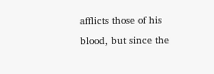afflicts those of his blood, but since the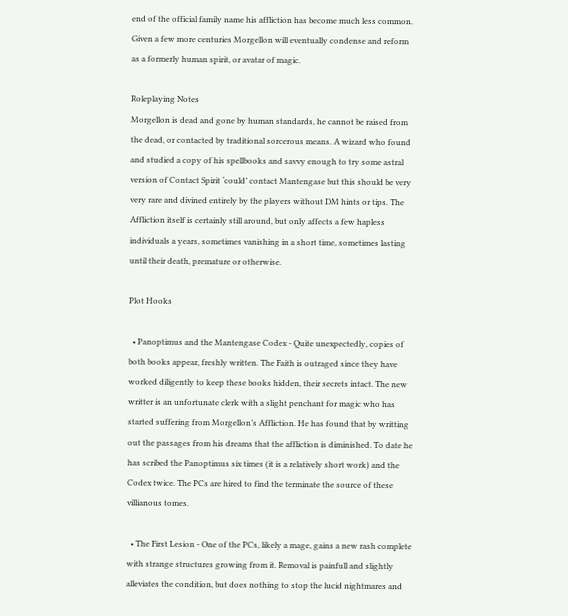end of the official family name his affliction has become much less common. Given a few more centuries Morgellon will eventually condense and reform as a formerly human spirit, or avatar of magic.

Roleplaying Notes
Morgellon is dead and gone by human standards, he cannot be raised from the dead, or contacted by traditional sorcerous means. A wizard who found and studied a copy of his spellbooks and savvy enough to try some astral version of Contact Spirit ‘could’ contact Mantengase but this should be very very rare and divined entirely by the players without DM hints or tips. The Affliction itself is certainly still around, but only affects a few hapless individuals a years, sometimes vanishing in a short time, sometimes lasting until their death, premature or otherwise.

Plot Hooks

  • Panoptimus and the Mantengase Codex - Quite unexpectedly, copies of both books appear, freshly written. The Faith is outraged since they have worked diligently to keep these books hidden, their secrets intact. The new writter is an unfortunate clerk with a slight penchant for magic who has started suffering from Morgellon’s Affliction. He has found that by writting out the passages from his dreams that the affliction is diminished. To date he has scribed the Panoptimus six times (it is a relatively short work) and the Codex twice. The PCs are hired to find the terminate the source of these villianous tomes.

  • The First Lesion - One of the PCs, likely a mage, gains a new rash complete with strange structures growing from it. Removal is painfull and slightly alleviates the condition, but does nothing to stop the lucid nightmares and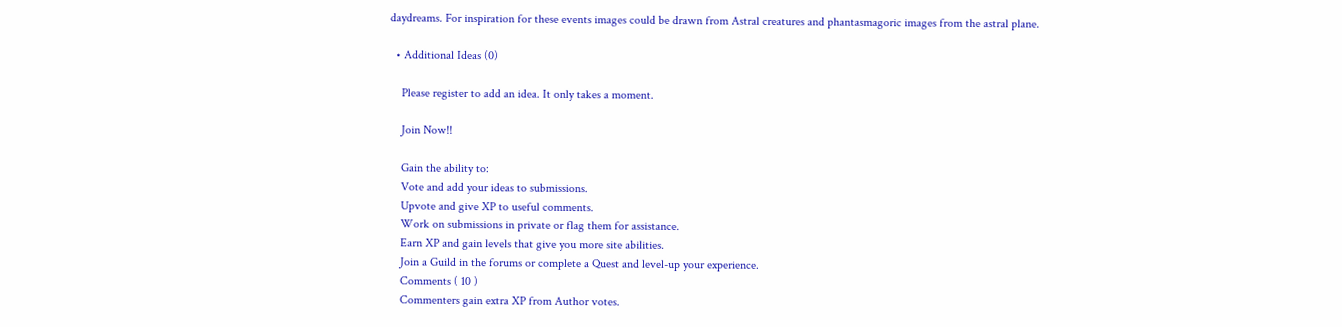daydreams. For inspiration for these events images could be drawn from Astral creatures and phantasmagoric images from the astral plane.

  • Additional Ideas (0)

    Please register to add an idea. It only takes a moment.

    Join Now!!

    Gain the ability to:
    Vote and add your ideas to submissions.
    Upvote and give XP to useful comments.
    Work on submissions in private or flag them for assistance.
    Earn XP and gain levels that give you more site abilities.
    Join a Guild in the forums or complete a Quest and level-up your experience.
    Comments ( 10 )
    Commenters gain extra XP from Author votes.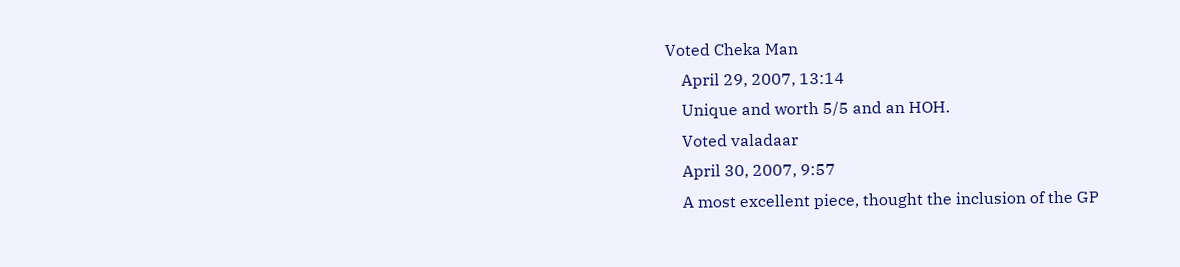Voted Cheka Man
    April 29, 2007, 13:14
    Unique and worth 5/5 and an HOH.
    Voted valadaar
    April 30, 2007, 9:57
    A most excellent piece, thought the inclusion of the GP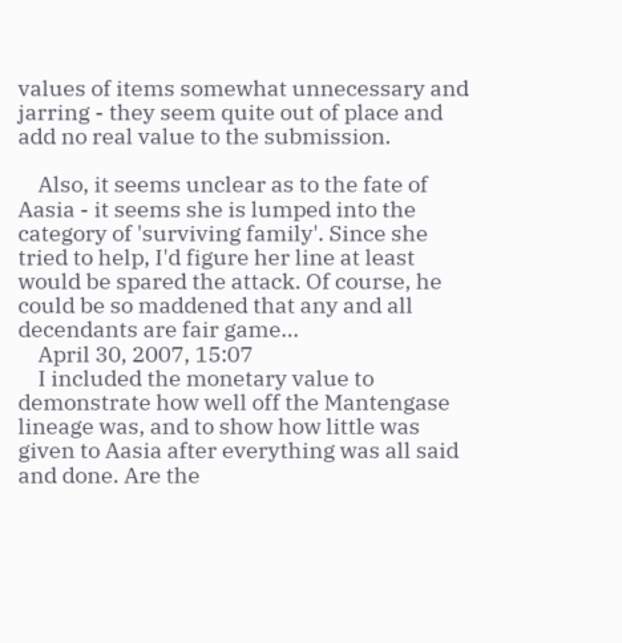values of items somewhat unnecessary and jarring - they seem quite out of place and add no real value to the submission.

    Also, it seems unclear as to the fate of Aasia - it seems she is lumped into the category of 'surviving family'. Since she tried to help, I'd figure her line at least would be spared the attack. Of course, he could be so maddened that any and all decendants are fair game...
    April 30, 2007, 15:07
    I included the monetary value to demonstrate how well off the Mantengase lineage was, and to show how little was given to Aasia after everything was all said and done. Are the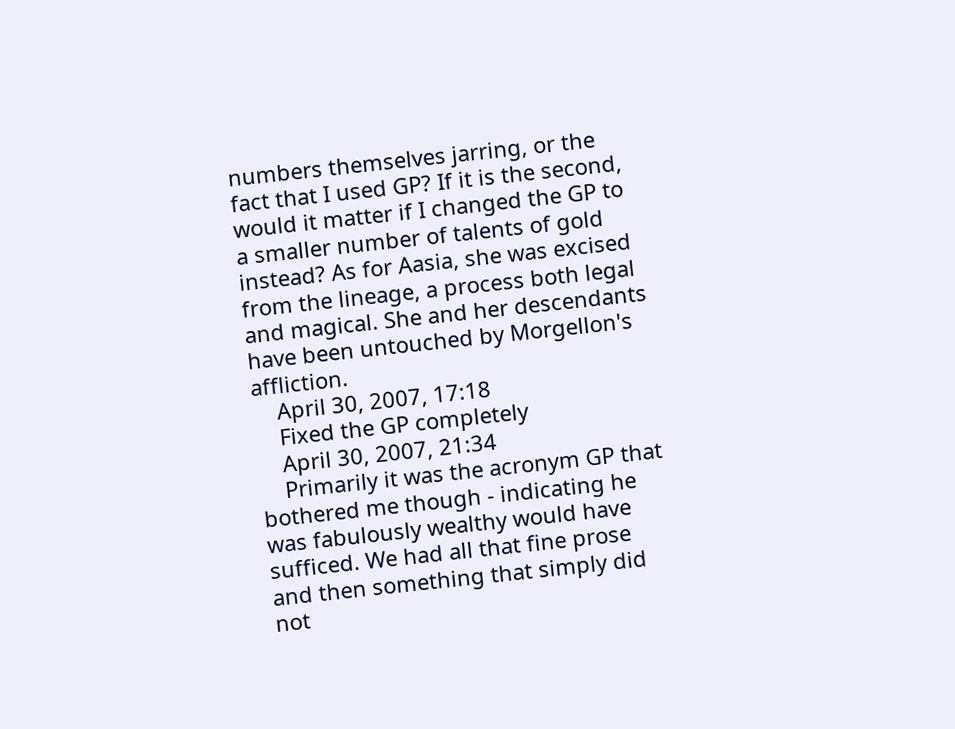numbers themselves jarring, or the fact that I used GP? If it is the second, would it matter if I changed the GP to a smaller number of talents of gold instead? As for Aasia, she was excised from the lineage, a process both legal and magical. She and her descendants have been untouched by Morgellon's affliction.
    April 30, 2007, 17:18
    Fixed the GP completely
    April 30, 2007, 21:34
    Primarily it was the acronym GP that bothered me though - indicating he was fabulously wealthy would have sufficed. We had all that fine prose and then something that simply did not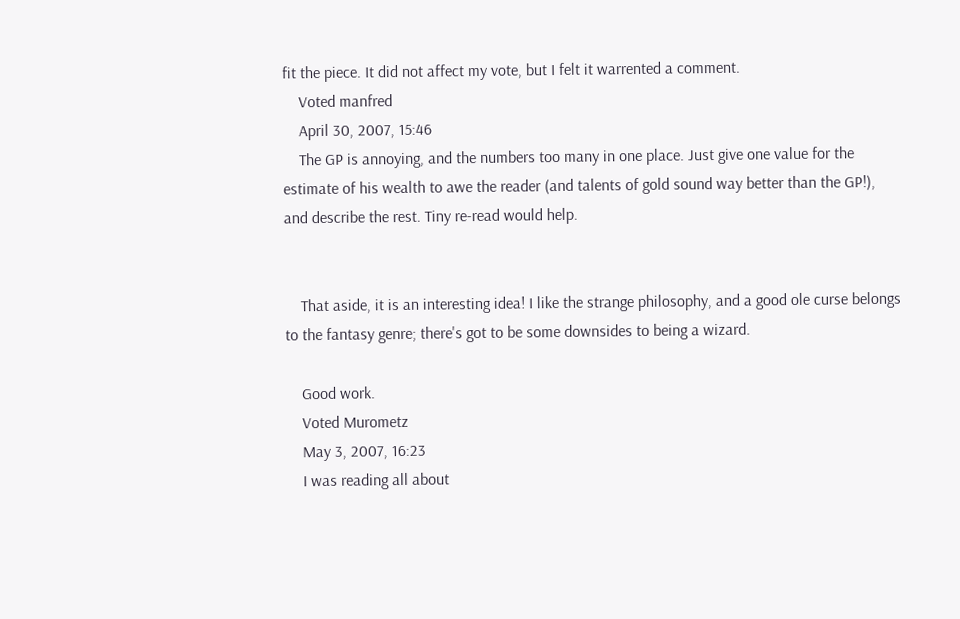fit the piece. It did not affect my vote, but I felt it warrented a comment.
    Voted manfred
    April 30, 2007, 15:46
    The GP is annoying, and the numbers too many in one place. Just give one value for the estimate of his wealth to awe the reader (and talents of gold sound way better than the GP!), and describe the rest. Tiny re-read would help.


    That aside, it is an interesting idea! I like the strange philosophy, and a good ole curse belongs to the fantasy genre; there's got to be some downsides to being a wizard.

    Good work.
    Voted Murometz
    May 3, 2007, 16:23
    I was reading all about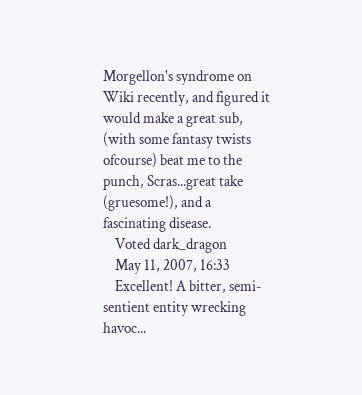Morgellon's syndrome on Wiki recently, and figured it would make a great sub, (with some fantasy twists ofcourse) beat me to the punch, Scras...great take (gruesome!), and a fascinating disease.
    Voted dark_dragon
    May 11, 2007, 16:33
    Excellent! A bitter, semi-sentient entity wrecking havoc...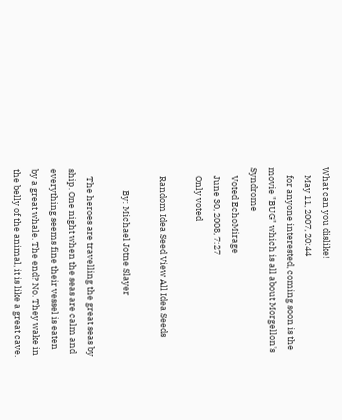What can you dislike!
    May 11, 2007, 20:44
    for anyone interested, coming soon is the movie "BUG" which is all about Morgellon's Syndrome
    Voted EchoMirage
    June 30, 2008, 7:27
    Only voted

    Random Idea Seed View All Idea Seeds

           By: Michael Jotne Slayer

    The heroes are travelling the great seas by ship. One night when the seas are calm and everything seems fine their vessel is eaten by a great whale. The end? No. They wake in the belly of the animal, it is like a great cave.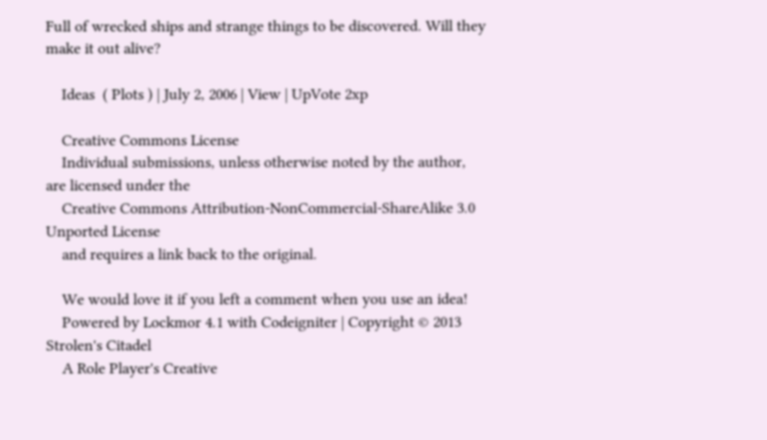Full of wrecked ships and strange things to be discovered. Will they make it out alive?

    Ideas  ( Plots ) | July 2, 2006 | View | UpVote 2xp

    Creative Commons License
    Individual submissions, unless otherwise noted by the author, are licensed under the
    Creative Commons Attribution-NonCommercial-ShareAlike 3.0 Unported License
    and requires a link back to the original.

    We would love it if you left a comment when you use an idea!
    Powered by Lockmor 4.1 with Codeigniter | Copyright © 2013 Strolen's Citadel
    A Role Player's Creative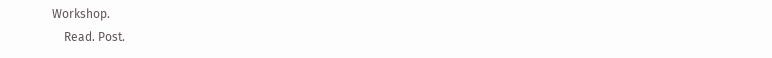Workshop.
    Read. Post.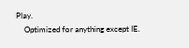Play.
    Optimized for anything except IE.